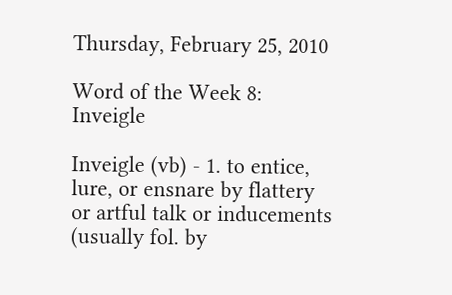Thursday, February 25, 2010

Word of the Week 8: Inveigle

Inveigle (vb) - 1. to entice, lure, or ensnare by flattery or artful talk or inducements (usually fol. by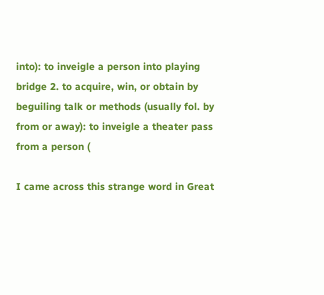into): to inveigle a person into playing bridge 2. to acquire, win, or obtain by beguiling talk or methods (usually fol. by from or away): to inveigle a theater pass from a person (

I came across this strange word in Great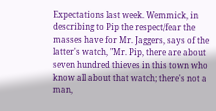Expectations last week. Wemmick, in describing to Pip the respect/fear the masses have for Mr. Jaggers, says of the latter's watch, "Mr. Pip, there are about seven hundred thieves in this town who know all about that watch; there's not a man,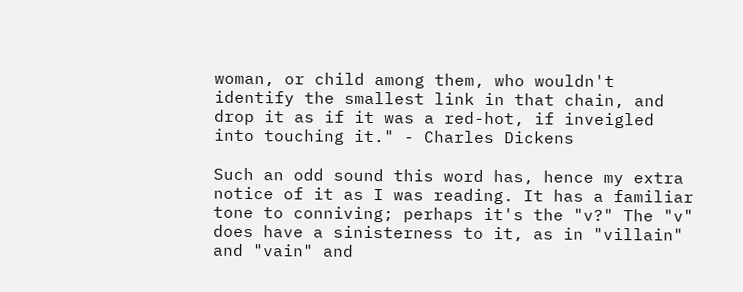woman, or child among them, who wouldn't identify the smallest link in that chain, and drop it as if it was a red-hot, if inveigled into touching it." - Charles Dickens

Such an odd sound this word has, hence my extra notice of it as I was reading. It has a familiar tone to conniving; perhaps it's the "v?" The "v" does have a sinisterness to it, as in "villain" and "vain" and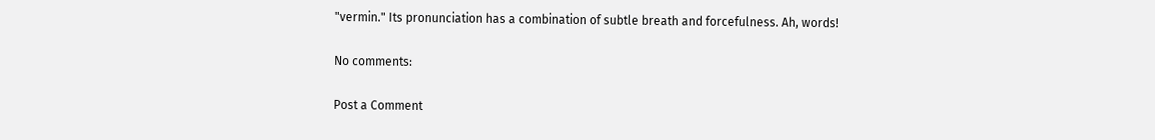"vermin." Its pronunciation has a combination of subtle breath and forcefulness. Ah, words!

No comments:

Post a Comment